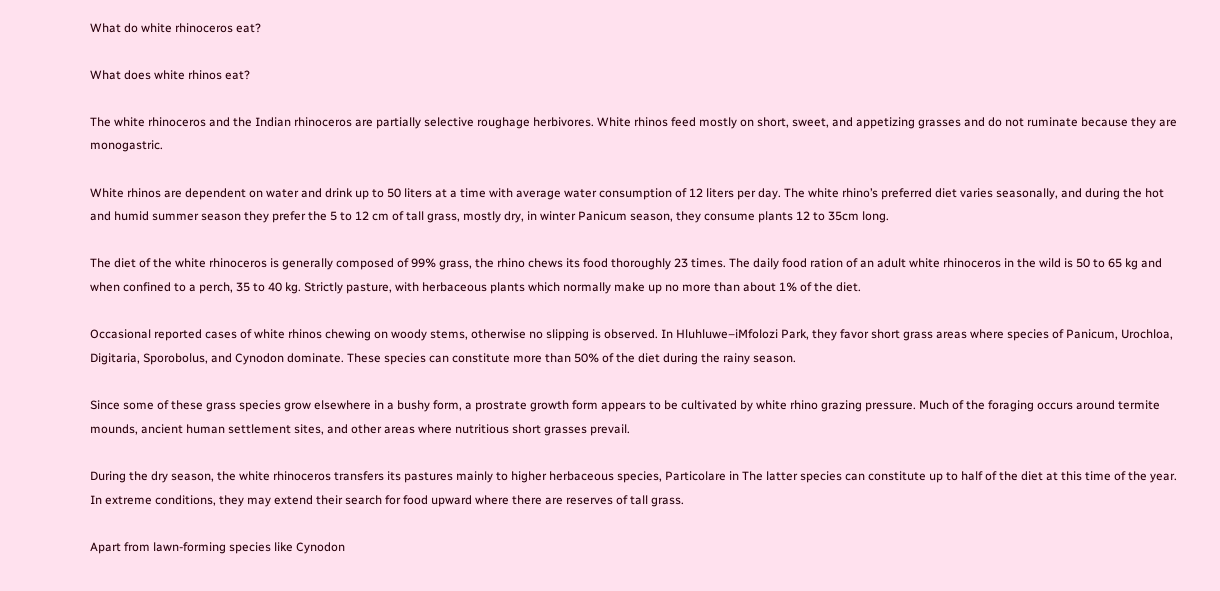What do white rhinoceros eat?

What does white rhinos eat?

The white rhinoceros and the Indian rhinoceros are partially selective roughage herbivores. White rhinos feed mostly on short, sweet, and appetizing grasses and do not ruminate because they are monogastric.

White rhinos are dependent on water and drink up to 50 liters at a time with average water consumption of 12 liters per day. The white rhino’s preferred diet varies seasonally, and during the hot and humid summer season they prefer the 5 to 12 cm of tall grass, mostly dry, in winter Panicum season, they consume plants 12 to 35cm long.

The diet of the white rhinoceros is generally composed of 99% grass, the rhino chews its food thoroughly 23 times. The daily food ration of an adult white rhinoceros in the wild is 50 to 65 kg and when confined to a perch, 35 to 40 kg. Strictly pasture, with herbaceous plants which normally make up no more than about 1% of the diet.

Occasional reported cases of white rhinos chewing on woody stems, otherwise no slipping is observed. In Hluhluwe–iMfolozi Park, they favor short grass areas where species of Panicum, Urochloa, Digitaria, Sporobolus, and Cynodon dominate. These species can constitute more than 50% of the diet during the rainy season.

Since some of these grass species grow elsewhere in a bushy form, a prostrate growth form appears to be cultivated by white rhino grazing pressure. Much of the foraging occurs around termite mounds, ancient human settlement sites, and other areas where nutritious short grasses prevail.

During the dry season, the white rhinoceros transfers its pastures mainly to higher herbaceous species, Particolare in The latter species can constitute up to half of the diet at this time of the year. In extreme conditions, they may extend their search for food upward where there are reserves of tall grass.

Apart from lawn-forming species like Cynodon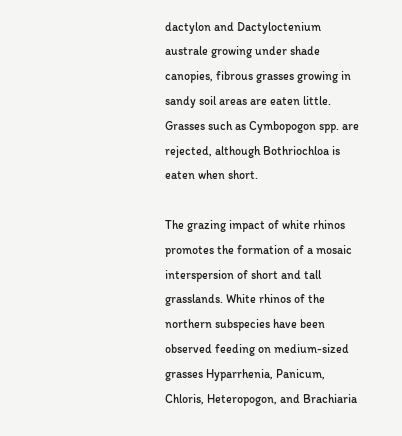dactylon and Dactyloctenium australe growing under shade canopies, fibrous grasses growing in sandy soil areas are eaten little. Grasses such as Cymbopogon spp. are rejected, although Bothriochloa is eaten when short.

The grazing impact of white rhinos promotes the formation of a mosaic interspersion of short and tall grasslands. White rhinos of the northern subspecies have been observed feeding on medium-sized grasses Hyparrhenia, Panicum, Chloris, Heteropogon, and Brachiaria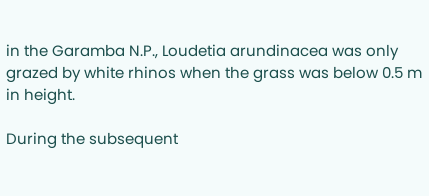in the Garamba N.P., Loudetia arundinacea was only grazed by white rhinos when the grass was below 0.5 m in height.

During the subsequent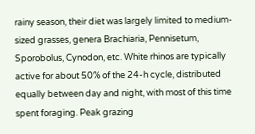rainy season, their diet was largely limited to medium-sized grasses, genera Brachiaria, Pennisetum, Sporobolus, Cynodon, etc. White rhinos are typically active for about 50% of the 24-h cycle, distributed equally between day and night, with most of this time spent foraging. Peak grazing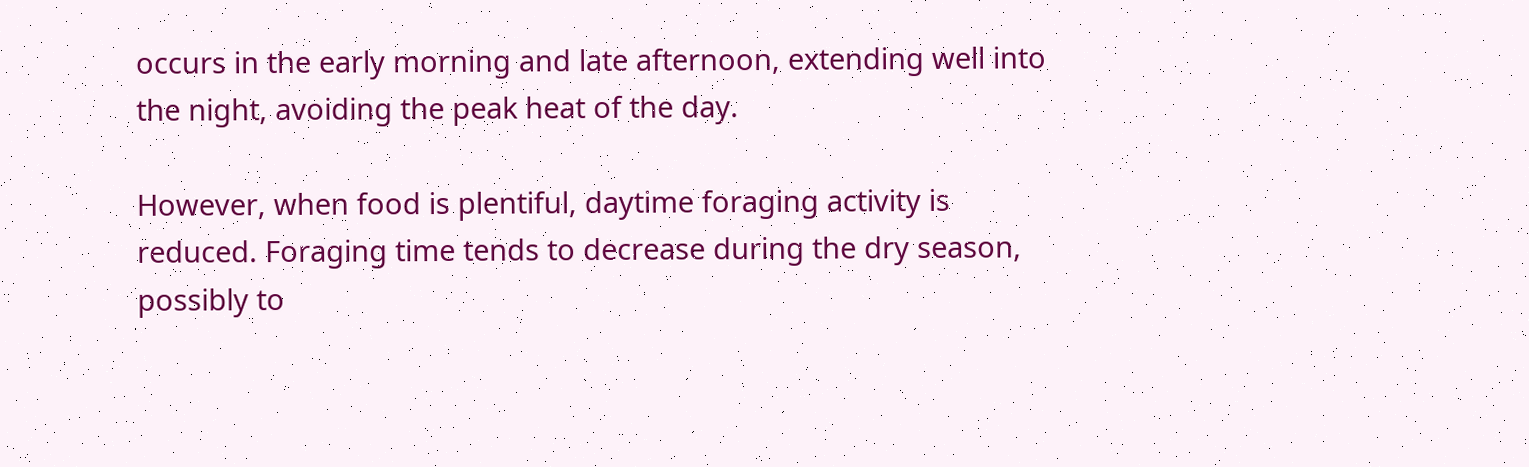occurs in the early morning and late afternoon, extending well into the night, avoiding the peak heat of the day.

However, when food is plentiful, daytime foraging activity is reduced. Foraging time tends to decrease during the dry season, possibly to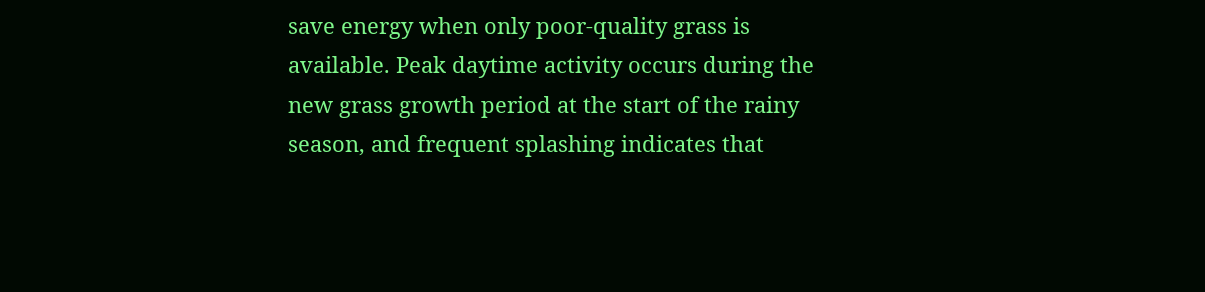save energy when only poor-quality grass is available. Peak daytime activity occurs during the new grass growth period at the start of the rainy season, and frequent splashing indicates that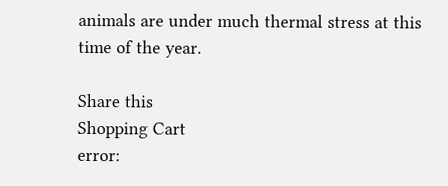animals are under much thermal stress at this time of the year.

Share this
Shopping Cart
error: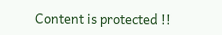Content is protected !!